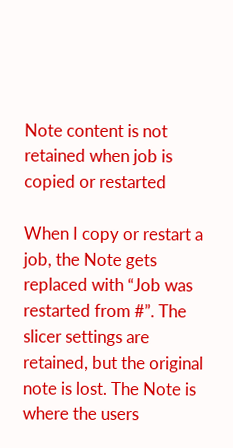Note content is not retained when job is copied or restarted

When I copy or restart a job, the Note gets replaced with “Job was restarted from #”. The slicer settings are retained, but the original note is lost. The Note is where the users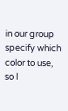in our group specify which color to use, so I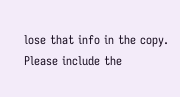lose that info in the copy. Please include the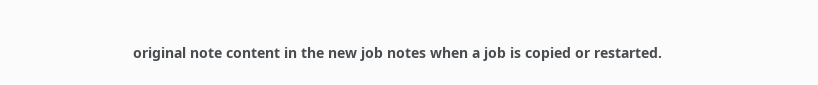original note content in the new job notes when a job is copied or restarted.